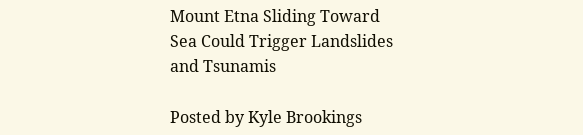Mount Etna Sliding Toward Sea Could Trigger Landslides and Tsunamis

Posted by Kyle Brookings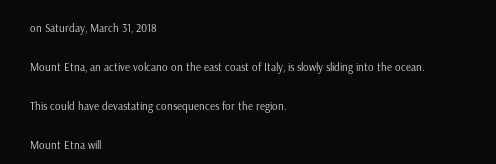on Saturday, March 31, 2018

Mount Etna, an active volcano on the east coast of Italy, is slowly sliding into the ocean.

This could have devastating consequences for the region.

Mount Etna will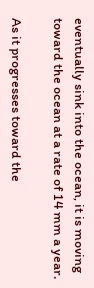eventually sink into the ocean, it is moving toward the ocean at a rate of 14 mm a year.

As it progresses toward the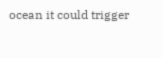ocean it could trigger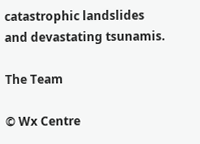catastrophic landslides and devastating tsunamis.

The Team

© Wx Centre